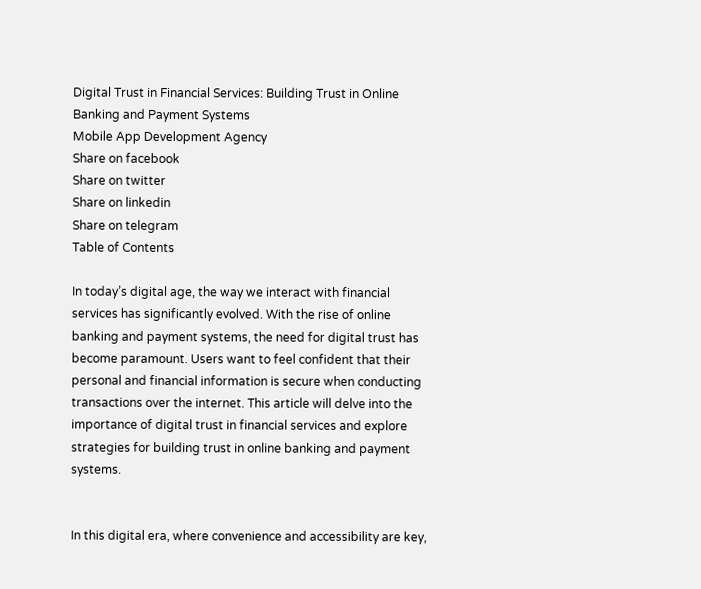Digital Trust in Financial Services: Building Trust in Online Banking and Payment Systems
Mobile App Development Agency
Share on facebook
Share on twitter
Share on linkedin
Share on telegram
Table of Contents

In today’s digital age, the way we interact with financial services has significantly evolved. With the rise of online banking and payment systems, the need for digital trust has become paramount. Users want to feel confident that their personal and financial information is secure when conducting transactions over the internet. This article will delve into the importance of digital trust in financial services and explore strategies for building trust in online banking and payment systems.


In this digital era, where convenience and accessibility are key,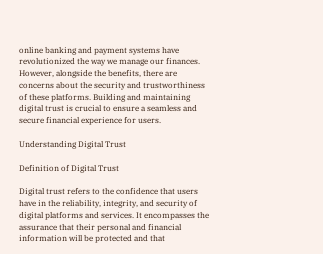online banking and payment systems have revolutionized the way we manage our finances. However, alongside the benefits, there are concerns about the security and trustworthiness of these platforms. Building and maintaining digital trust is crucial to ensure a seamless and secure financial experience for users.

Understanding Digital Trust

Definition of Digital Trust

Digital trust refers to the confidence that users have in the reliability, integrity, and security of digital platforms and services. It encompasses the assurance that their personal and financial information will be protected and that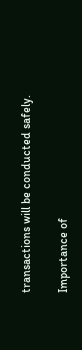transactions will be conducted safely.

Importance of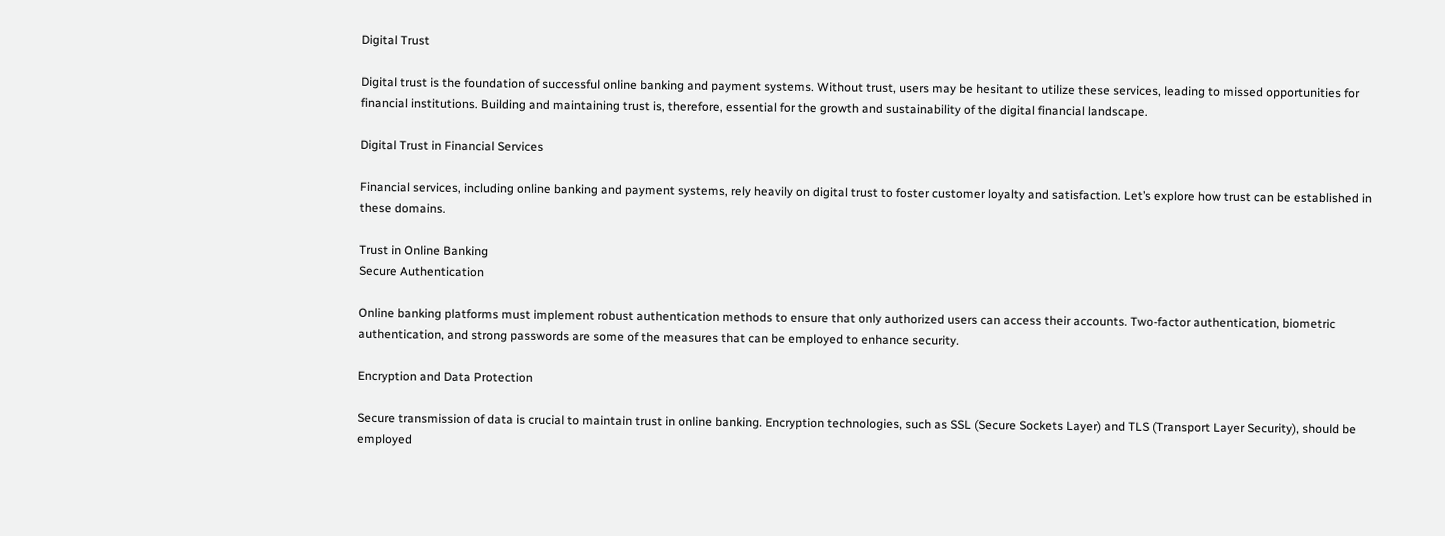Digital Trust

Digital trust is the foundation of successful online banking and payment systems. Without trust, users may be hesitant to utilize these services, leading to missed opportunities for financial institutions. Building and maintaining trust is, therefore, essential for the growth and sustainability of the digital financial landscape.

Digital Trust in Financial Services

Financial services, including online banking and payment systems, rely heavily on digital trust to foster customer loyalty and satisfaction. Let’s explore how trust can be established in these domains.

Trust in Online Banking
Secure Authentication

Online banking platforms must implement robust authentication methods to ensure that only authorized users can access their accounts. Two-factor authentication, biometric authentication, and strong passwords are some of the measures that can be employed to enhance security.

Encryption and Data Protection

Secure transmission of data is crucial to maintain trust in online banking. Encryption technologies, such as SSL (Secure Sockets Layer) and TLS (Transport Layer Security), should be employed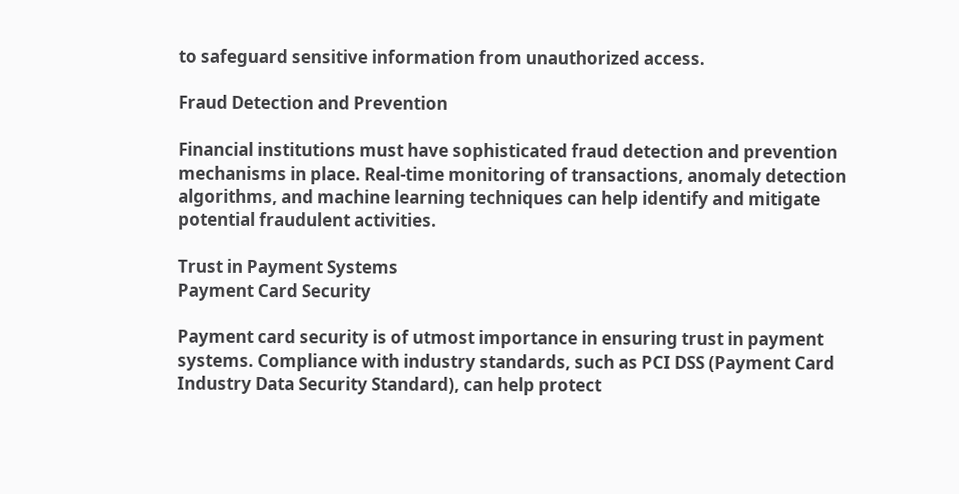to safeguard sensitive information from unauthorized access.

Fraud Detection and Prevention

Financial institutions must have sophisticated fraud detection and prevention mechanisms in place. Real-time monitoring of transactions, anomaly detection algorithms, and machine learning techniques can help identify and mitigate potential fraudulent activities.

Trust in Payment Systems
Payment Card Security

Payment card security is of utmost importance in ensuring trust in payment systems. Compliance with industry standards, such as PCI DSS (Payment Card Industry Data Security Standard), can help protect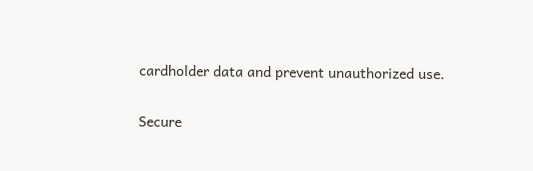cardholder data and prevent unauthorized use.

Secure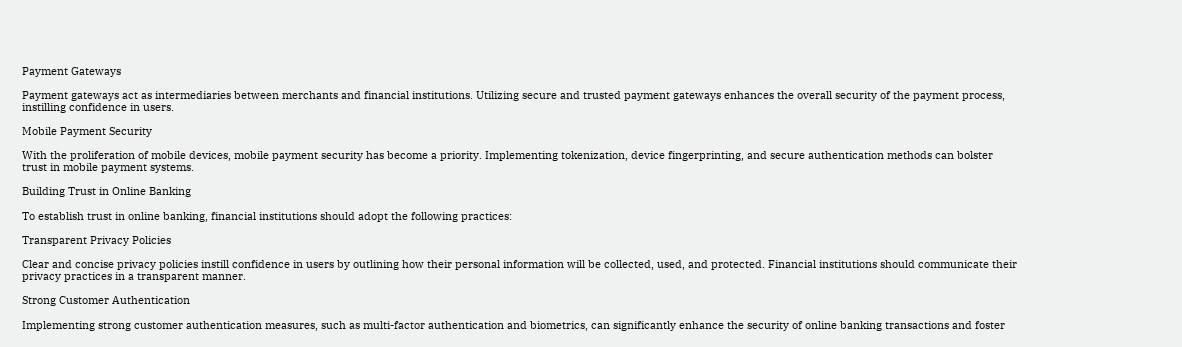Payment Gateways

Payment gateways act as intermediaries between merchants and financial institutions. Utilizing secure and trusted payment gateways enhances the overall security of the payment process, instilling confidence in users.

Mobile Payment Security

With the proliferation of mobile devices, mobile payment security has become a priority. Implementing tokenization, device fingerprinting, and secure authentication methods can bolster trust in mobile payment systems.

Building Trust in Online Banking

To establish trust in online banking, financial institutions should adopt the following practices:

Transparent Privacy Policies

Clear and concise privacy policies instill confidence in users by outlining how their personal information will be collected, used, and protected. Financial institutions should communicate their privacy practices in a transparent manner.

Strong Customer Authentication

Implementing strong customer authentication measures, such as multi-factor authentication and biometrics, can significantly enhance the security of online banking transactions and foster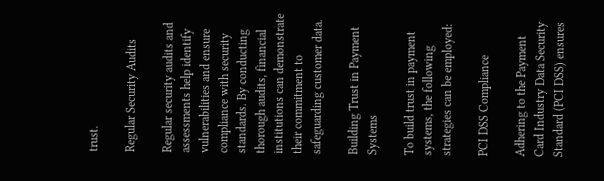trust.

Regular Security Audits

Regular security audits and assessments help identify vulnerabilities and ensure compliance with security standards. By conducting thorough audits, financial institutions can demonstrate their commitment to safeguarding customer data.

Building Trust in Payment Systems

To build trust in payment systems, the following strategies can be employed:

PCI DSS Compliance

Adhering to the Payment Card Industry Data Security Standard (PCI DSS) ensures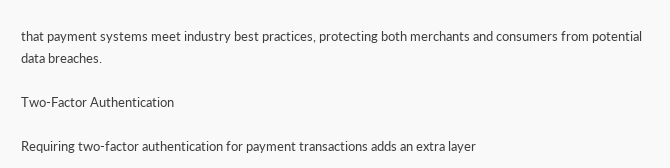that payment systems meet industry best practices, protecting both merchants and consumers from potential data breaches.

Two-Factor Authentication

Requiring two-factor authentication for payment transactions adds an extra layer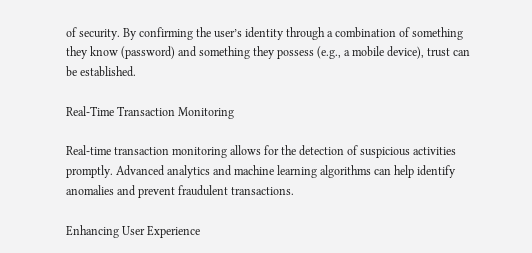of security. By confirming the user’s identity through a combination of something they know (password) and something they possess (e.g., a mobile device), trust can be established.

Real-Time Transaction Monitoring

Real-time transaction monitoring allows for the detection of suspicious activities promptly. Advanced analytics and machine learning algorithms can help identify anomalies and prevent fraudulent transactions.

Enhancing User Experience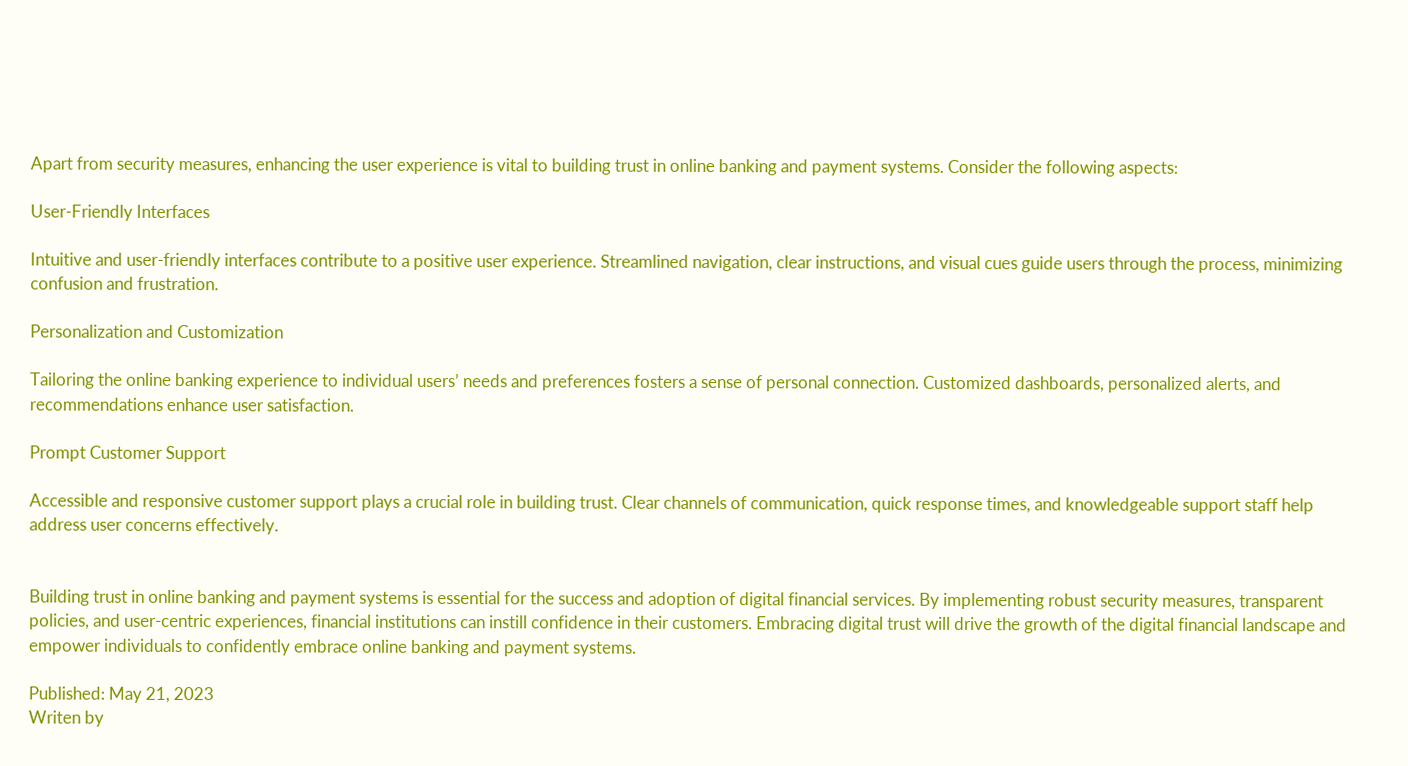Apart from security measures, enhancing the user experience is vital to building trust in online banking and payment systems. Consider the following aspects:

User-Friendly Interfaces

Intuitive and user-friendly interfaces contribute to a positive user experience. Streamlined navigation, clear instructions, and visual cues guide users through the process, minimizing confusion and frustration.

Personalization and Customization

Tailoring the online banking experience to individual users’ needs and preferences fosters a sense of personal connection. Customized dashboards, personalized alerts, and recommendations enhance user satisfaction.

Prompt Customer Support

Accessible and responsive customer support plays a crucial role in building trust. Clear channels of communication, quick response times, and knowledgeable support staff help address user concerns effectively.


Building trust in online banking and payment systems is essential for the success and adoption of digital financial services. By implementing robust security measures, transparent policies, and user-centric experiences, financial institutions can instill confidence in their customers. Embracing digital trust will drive the growth of the digital financial landscape and empower individuals to confidently embrace online banking and payment systems.

Published: May 21, 2023
Writen by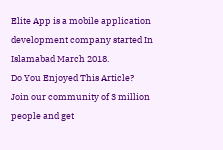Elite App is a mobile application development company started In Islamabad March 2018.
Do You Enjoyed This Article?
Join our community of 3 million people and get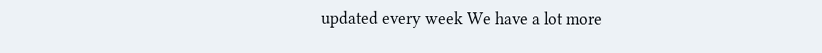updated every week We have a lot more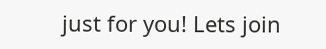just for you! Lets join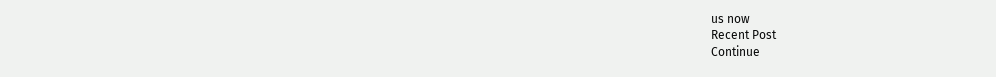us now
Recent Post
Continue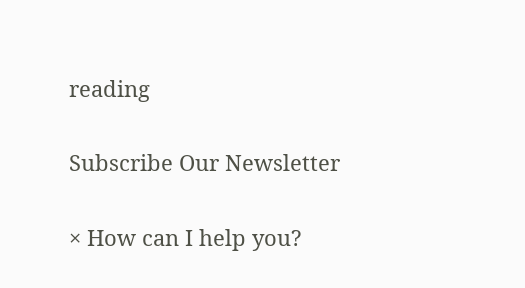reading

Subscribe Our Newsletter

× How can I help you?